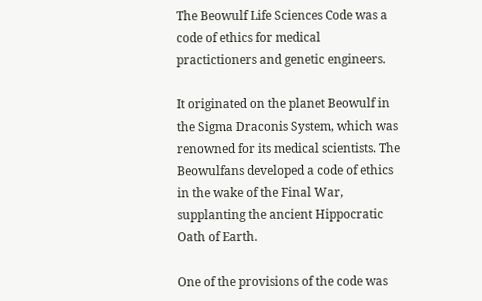The Beowulf Life Sciences Code was a code of ethics for medical practictioners and genetic engineers.

It originated on the planet Beowulf in the Sigma Draconis System, which was renowned for its medical scientists. The Beowulfans developed a code of ethics in the wake of the Final War, supplanting the ancient Hippocratic Oath of Earth.

One of the provisions of the code was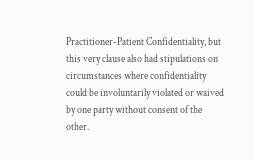Practitioner-Patient Confidentiality, but this very clause also had stipulations on circumstances where confidentiality could be involuntarily violated or waived by one party without consent of the other.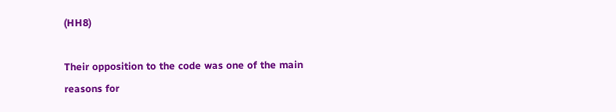(HH8)

Their opposition to the code was one of the main reasons for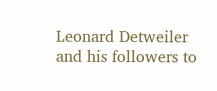Leonard Detweiler and his followers to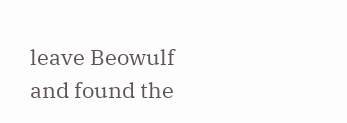leave Beowulf and found the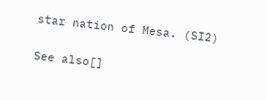star nation of Mesa. (SI2)

See also[]